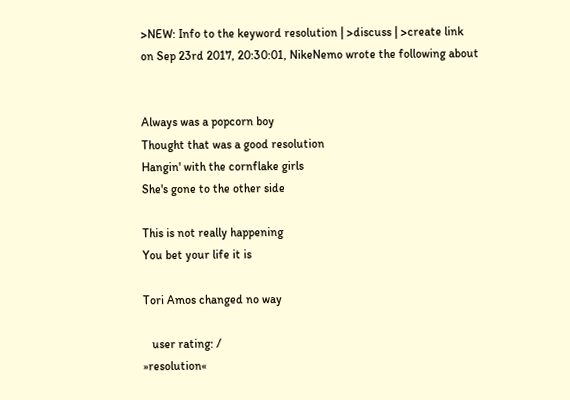>NEW: Info to the keyword resolution | >discuss | >create link
on Sep 23rd 2017, 20:30:01, NikeNemo wrote the following about


Always was a popcorn boy
Thought that was a good resolution
Hangin' with the cornflake girls
She's gone to the other side

This is not really happening
You bet your life it is

Tori Amos changed no way

   user rating: /
»resolution«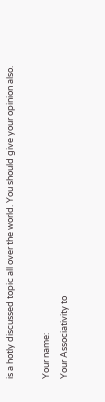is a hotly discussed topic all over the world. You should give your opinion also.

Your name:
Your Associativity to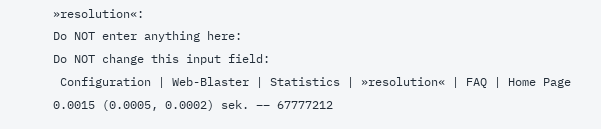»resolution«:
Do NOT enter anything here:
Do NOT change this input field:
 Configuration | Web-Blaster | Statistics | »resolution« | FAQ | Home Page
0.0015 (0.0005, 0.0002) sek. –– 67777212